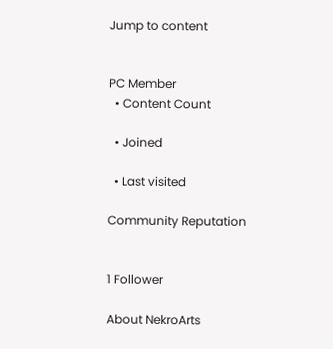Jump to content


PC Member
  • Content Count

  • Joined

  • Last visited

Community Reputation


1 Follower

About NekroArts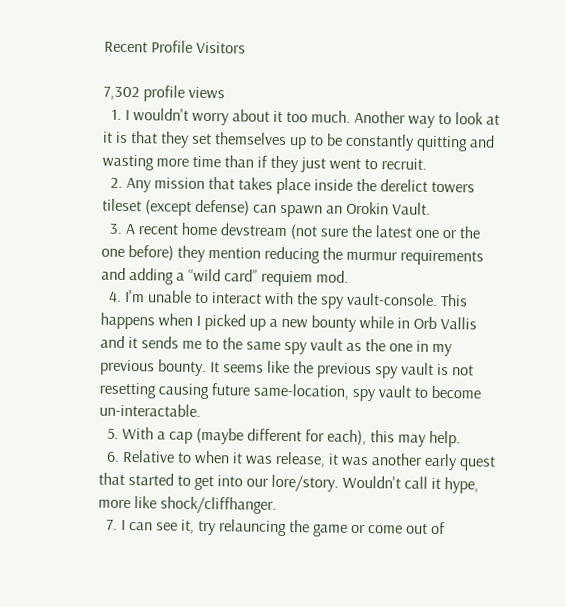Recent Profile Visitors

7,302 profile views
  1. I wouldn't worry about it too much. Another way to look at it is that they set themselves up to be constantly quitting and wasting more time than if they just went to recruit.
  2. Any mission that takes place inside the derelict towers tileset (except defense) can spawn an Orokin Vault.
  3. A recent home devstream (not sure the latest one or the one before) they mention reducing the murmur requirements and adding a “wild card” requiem mod.
  4. I'm unable to interact with the spy vault-console. This happens when I picked up a new bounty while in Orb Vallis and it sends me to the same spy vault as the one in my previous bounty. It seems like the previous spy vault is not resetting causing future same-location, spy vault to become un-interactable.
  5. With a cap (maybe different for each), this may help.
  6. Relative to when it was release, it was another early quest that started to get into our lore/story. Wouldn't call it hype, more like shock/cliffhanger.
  7. I can see it, try relauncing the game or come out of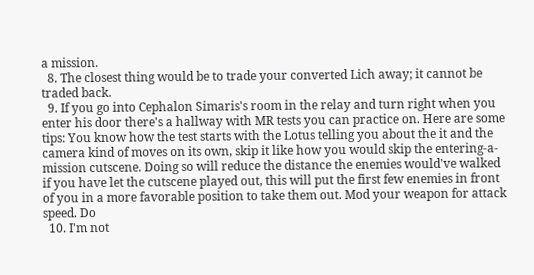a mission.
  8. The closest thing would be to trade your converted Lich away; it cannot be traded back.
  9. If you go into Cephalon Simaris's room in the relay and turn right when you enter his door there's a hallway with MR tests you can practice on. Here are some tips: You know how the test starts with the Lotus telling you about the it and the camera kind of moves on its own, skip it like how you would skip the entering-a-mission cutscene. Doing so will reduce the distance the enemies would've walked if you have let the cutscene played out, this will put the first few enemies in front of you in a more favorable position to take them out. Mod your weapon for attack speed. Do
  10. I'm not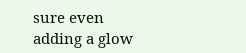sure even adding a glow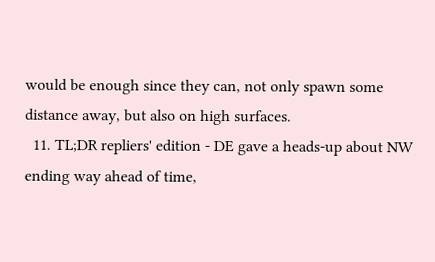would be enough since they can, not only spawn some distance away, but also on high surfaces.
  11. TL;DR repliers' edition - DE gave a heads-up about NW ending way ahead of time,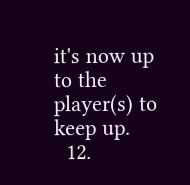it's now up to the player(s) to keep up.
  12.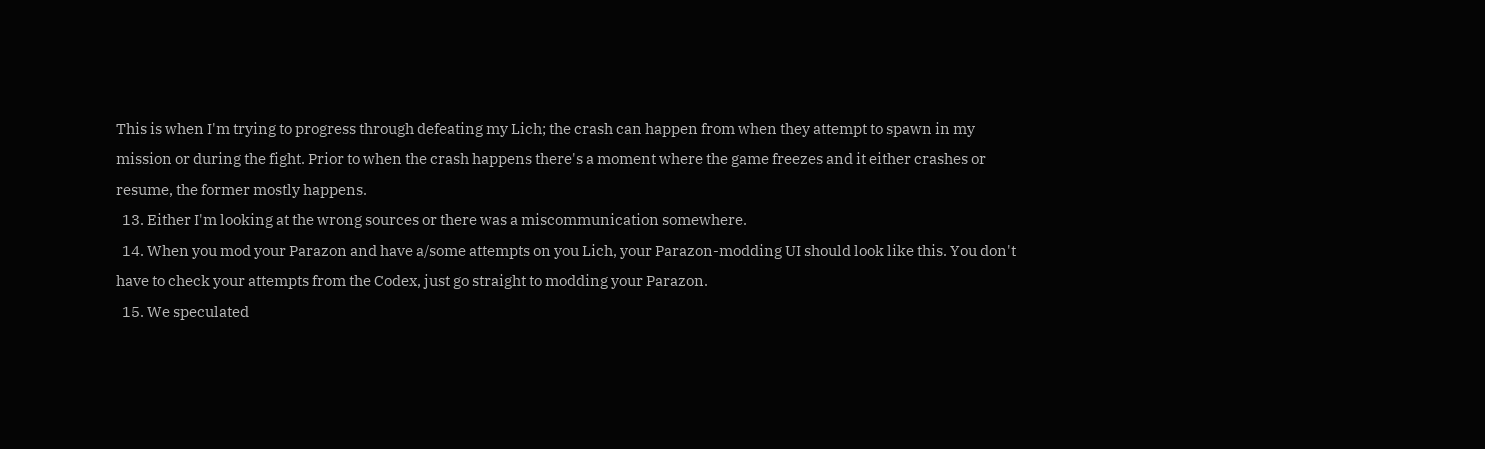This is when I'm trying to progress through defeating my Lich; the crash can happen from when they attempt to spawn in my mission or during the fight. Prior to when the crash happens there's a moment where the game freezes and it either crashes or resume, the former mostly happens.
  13. Either I'm looking at the wrong sources or there was a miscommunication somewhere.
  14. When you mod your Parazon and have a/some attempts on you Lich, your Parazon-modding UI should look like this. You don't have to check your attempts from the Codex, just go straight to modding your Parazon.
  15. We speculated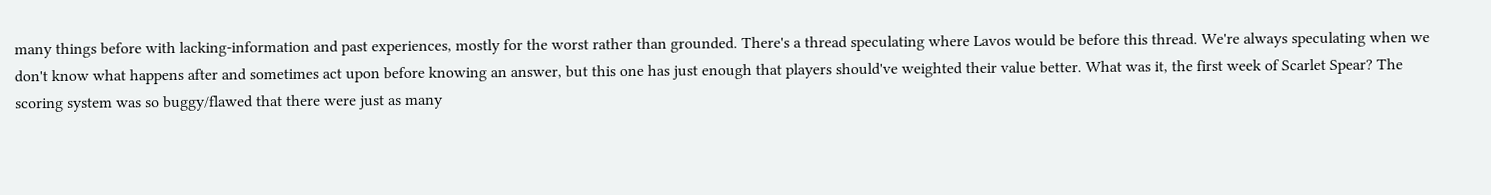many things before with lacking-information and past experiences, mostly for the worst rather than grounded. There's a thread speculating where Lavos would be before this thread. We're always speculating when we don't know what happens after and sometimes act upon before knowing an answer, but this one has just enough that players should've weighted their value better. What was it, the first week of Scarlet Spear? The scoring system was so buggy/flawed that there were just as many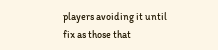players avoiding it until fix as those that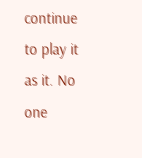continue to play it as it. No one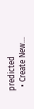predicted
  • Create New...